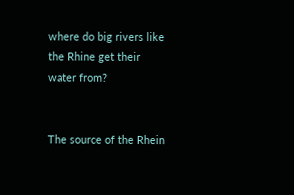where do big rivers like the Rhine get their water from?


The source of the Rhein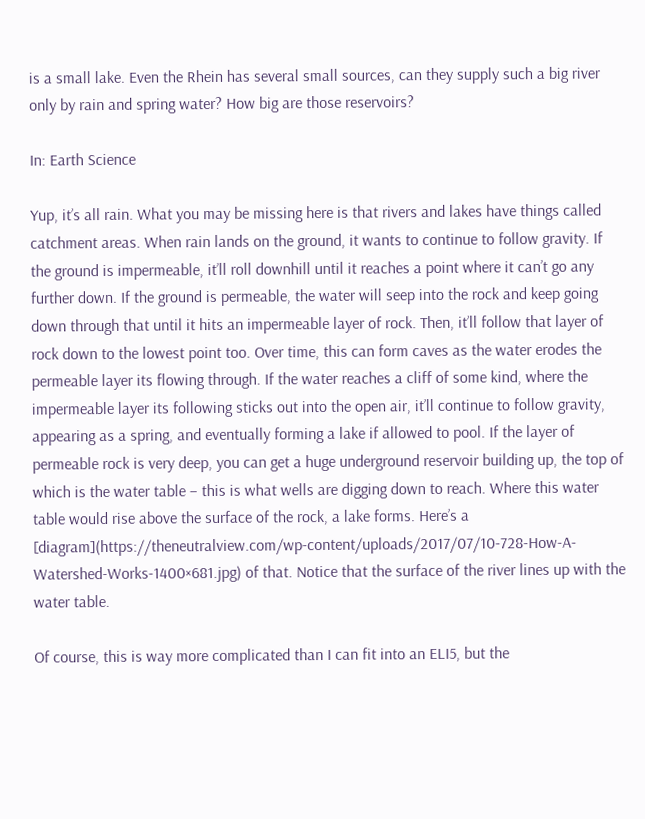is a small lake. Even the Rhein has several small sources, can they supply such a big river only by rain and spring water? How big are those reservoirs?

In: Earth Science

Yup, it’s all rain. What you may be missing here is that rivers and lakes have things called catchment areas. When rain lands on the ground, it wants to continue to follow gravity. If the ground is impermeable, it’ll roll downhill until it reaches a point where it can’t go any further down. If the ground is permeable, the water will seep into the rock and keep going down through that until it hits an impermeable layer of rock. Then, it’ll follow that layer of rock down to the lowest point too. Over time, this can form caves as the water erodes the permeable layer its flowing through. If the water reaches a cliff of some kind, where the impermeable layer its following sticks out into the open air, it’ll continue to follow gravity, appearing as a spring, and eventually forming a lake if allowed to pool. If the layer of permeable rock is very deep, you can get a huge underground reservoir building up, the top of which is the water table – this is what wells are digging down to reach. Where this water table would rise above the surface of the rock, a lake forms. Here’s a [diagram](https://theneutralview.com/wp-content/uploads/2017/07/10-728-How-A-Watershed-Works-1400×681.jpg) of that. Notice that the surface of the river lines up with the water table.

Of course, this is way more complicated than I can fit into an ELI5, but the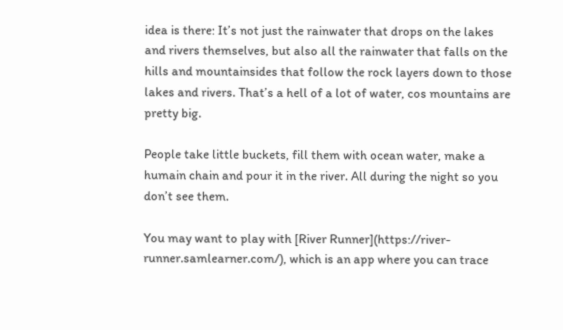idea is there: It’s not just the rainwater that drops on the lakes and rivers themselves, but also all the rainwater that falls on the hills and mountainsides that follow the rock layers down to those lakes and rivers. That’s a hell of a lot of water, cos mountains are pretty big.

People take little buckets, fill them with ocean water, make a humain chain and pour it in the river. All during the night so you don’t see them.

You may want to play with [River Runner](https://river-runner.samlearner.com/), which is an app where you can trace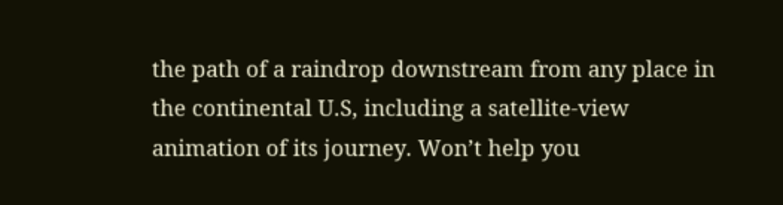the path of a raindrop downstream from any place in the continental U.S, including a satellite-view animation of its journey. Won’t help you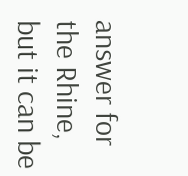answer for the Rhine, but it can be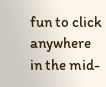fun to click anywhere in the mid-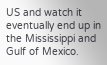US and watch it eventually end up in the Mississippi and Gulf of Mexico.